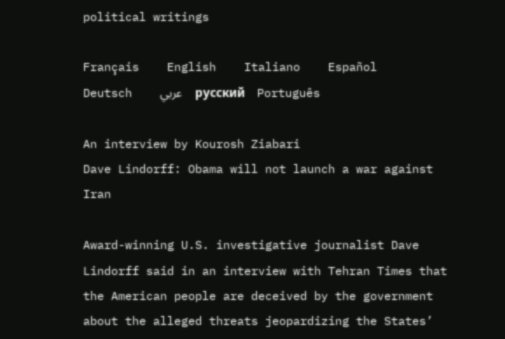political writings

Français    English    Italiano    Español    Deutsch    عربي    русский    Português

An interview by Kourosh Ziabari
Dave Lindorff: Obama will not launch a war against Iran

Award-winning U.S. investigative journalist Dave Lindorff said in an interview with Tehran Times that the American people are deceived by the government about the alleged threats jeopardizing the States’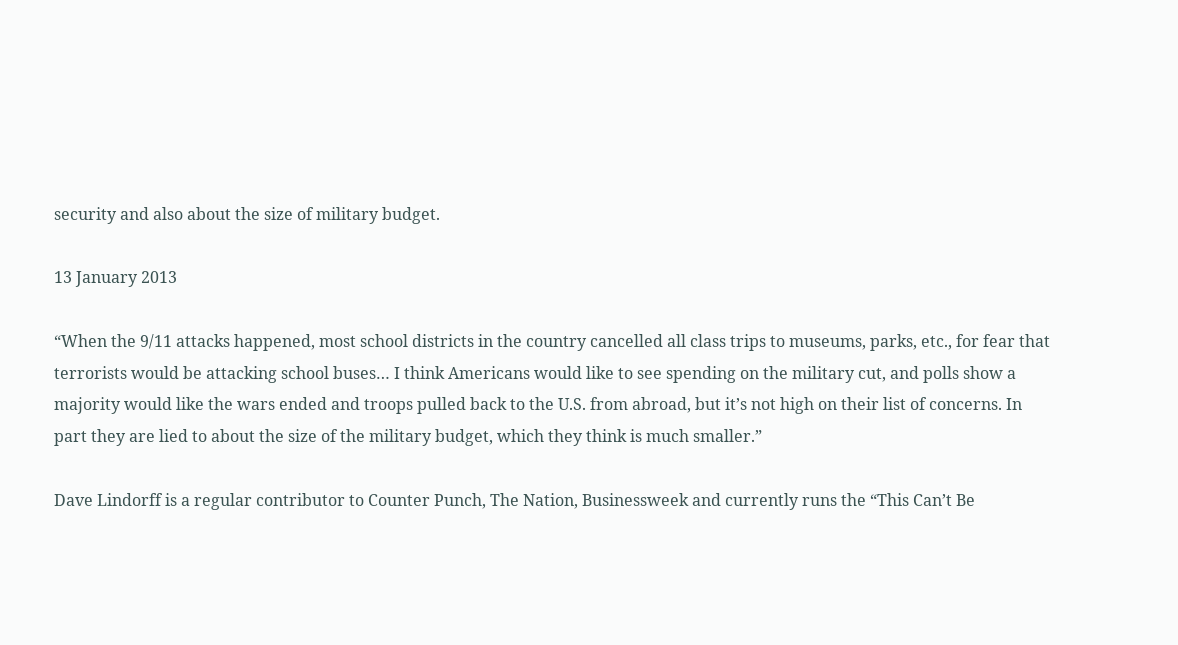security and also about the size of military budget.

13 January 2013

“When the 9/11 attacks happened, most school districts in the country cancelled all class trips to museums, parks, etc., for fear that terrorists would be attacking school buses… I think Americans would like to see spending on the military cut, and polls show a majority would like the wars ended and troops pulled back to the U.S. from abroad, but it’s not high on their list of concerns. In part they are lied to about the size of the military budget, which they think is much smaller.”

Dave Lindorff is a regular contributor to Counter Punch, The Nation, Businessweek and currently runs the “This Can’t Be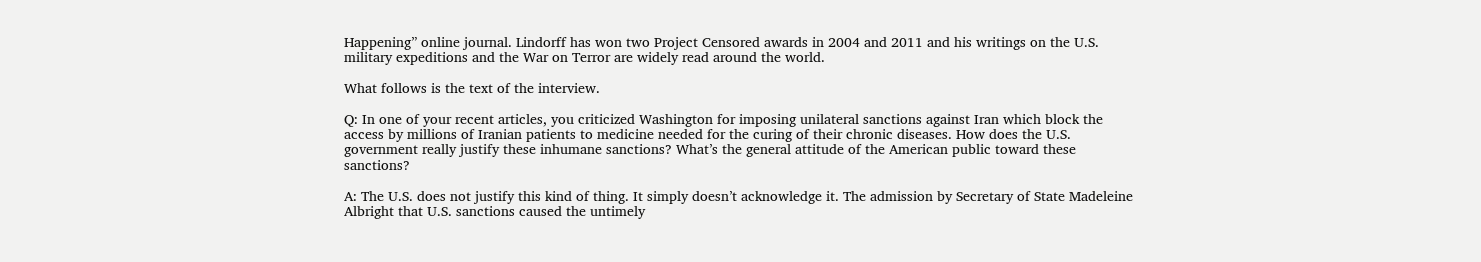Happening” online journal. Lindorff has won two Project Censored awards in 2004 and 2011 and his writings on the U.S. military expeditions and the War on Terror are widely read around the world.

What follows is the text of the interview.

Q: In one of your recent articles, you criticized Washington for imposing unilateral sanctions against Iran which block the access by millions of Iranian patients to medicine needed for the curing of their chronic diseases. How does the U.S. government really justify these inhumane sanctions? What’s the general attitude of the American public toward these sanctions?

A: The U.S. does not justify this kind of thing. It simply doesn’t acknowledge it. The admission by Secretary of State Madeleine Albright that U.S. sanctions caused the untimely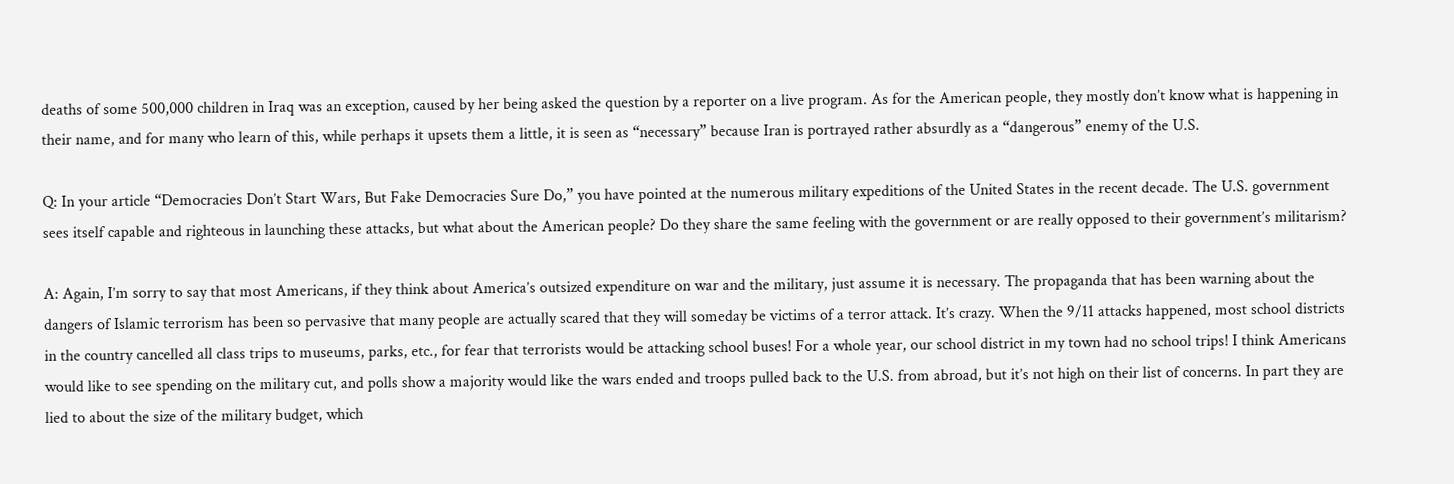deaths of some 500,000 children in Iraq was an exception, caused by her being asked the question by a reporter on a live program. As for the American people, they mostly don’t know what is happening in their name, and for many who learn of this, while perhaps it upsets them a little, it is seen as “necessary” because Iran is portrayed rather absurdly as a “dangerous” enemy of the U.S.

Q: In your article “Democracies Don’t Start Wars, But Fake Democracies Sure Do,” you have pointed at the numerous military expeditions of the United States in the recent decade. The U.S. government sees itself capable and righteous in launching these attacks, but what about the American people? Do they share the same feeling with the government or are really opposed to their government’s militarism?

A: Again, I’m sorry to say that most Americans, if they think about America’s outsized expenditure on war and the military, just assume it is necessary. The propaganda that has been warning about the dangers of Islamic terrorism has been so pervasive that many people are actually scared that they will someday be victims of a terror attack. It’s crazy. When the 9/11 attacks happened, most school districts in the country cancelled all class trips to museums, parks, etc., for fear that terrorists would be attacking school buses! For a whole year, our school district in my town had no school trips! I think Americans would like to see spending on the military cut, and polls show a majority would like the wars ended and troops pulled back to the U.S. from abroad, but it’s not high on their list of concerns. In part they are lied to about the size of the military budget, which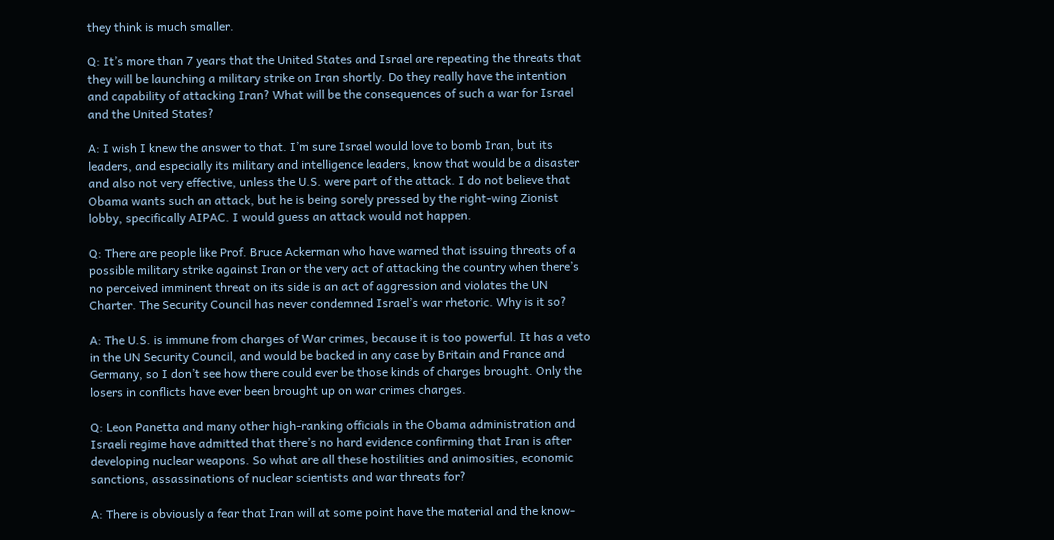they think is much smaller.

Q: It’s more than 7 years that the United States and Israel are repeating the threats that they will be launching a military strike on Iran shortly. Do they really have the intention and capability of attacking Iran? What will be the consequences of such a war for Israel and the United States?

A: I wish I knew the answer to that. I’m sure Israel would love to bomb Iran, but its leaders, and especially its military and intelligence leaders, know that would be a disaster and also not very effective, unless the U.S. were part of the attack. I do not believe that Obama wants such an attack, but he is being sorely pressed by the right-wing Zionist lobby, specifically AIPAC. I would guess an attack would not happen.

Q: There are people like Prof. Bruce Ackerman who have warned that issuing threats of a possible military strike against Iran or the very act of attacking the country when there’s no perceived imminent threat on its side is an act of aggression and violates the UN Charter. The Security Council has never condemned Israel’s war rhetoric. Why is it so?

A: The U.S. is immune from charges of War crimes, because it is too powerful. It has a veto in the UN Security Council, and would be backed in any case by Britain and France and Germany, so I don’t see how there could ever be those kinds of charges brought. Only the losers in conflicts have ever been brought up on war crimes charges.

Q: Leon Panetta and many other high-ranking officials in the Obama administration and Israeli regime have admitted that there’s no hard evidence confirming that Iran is after developing nuclear weapons. So what are all these hostilities and animosities, economic sanctions, assassinations of nuclear scientists and war threats for?

A: There is obviously a fear that Iran will at some point have the material and the know-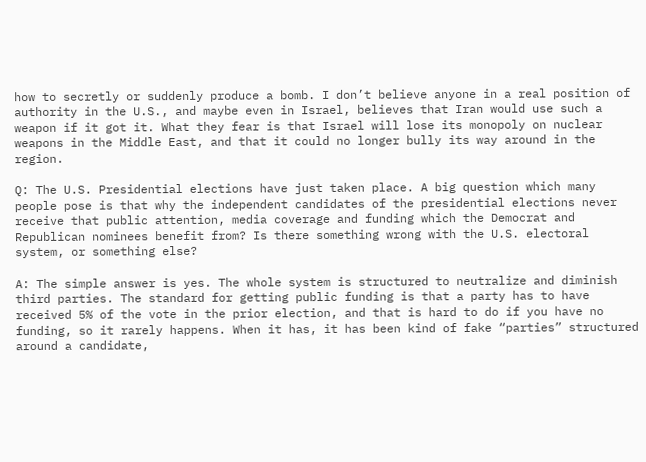how to secretly or suddenly produce a bomb. I don’t believe anyone in a real position of authority in the U.S., and maybe even in Israel, believes that Iran would use such a weapon if it got it. What they fear is that Israel will lose its monopoly on nuclear weapons in the Middle East, and that it could no longer bully its way around in the region.

Q: The U.S. Presidential elections have just taken place. A big question which many people pose is that why the independent candidates of the presidential elections never receive that public attention, media coverage and funding which the Democrat and Republican nominees benefit from? Is there something wrong with the U.S. electoral system, or something else?

A: The simple answer is yes. The whole system is structured to neutralize and diminish third parties. The standard for getting public funding is that a party has to have received 5% of the vote in the prior election, and that is hard to do if you have no funding, so it rarely happens. When it has, it has been kind of fake “parties” structured around a candidate,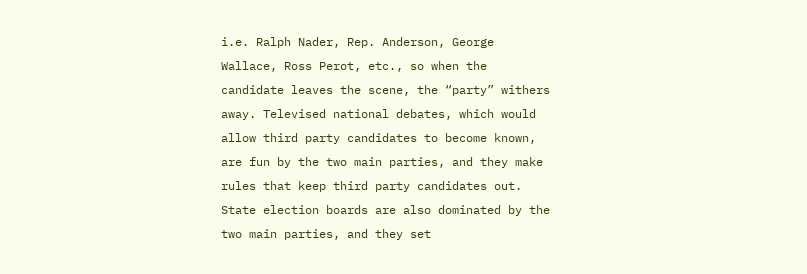i.e. Ralph Nader, Rep. Anderson, George Wallace, Ross Perot, etc., so when the candidate leaves the scene, the “party” withers away. Televised national debates, which would allow third party candidates to become known, are fun by the two main parties, and they make rules that keep third party candidates out. State election boards are also dominated by the two main parties, and they set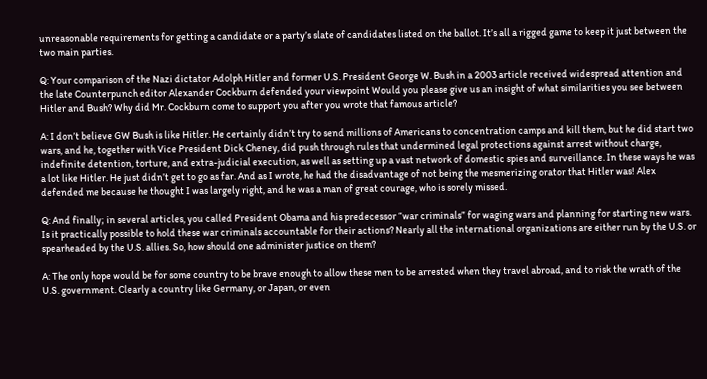unreasonable requirements for getting a candidate or a party’s slate of candidates listed on the ballot. It’s all a rigged game to keep it just between the two main parties.

Q: Your comparison of the Nazi dictator Adolph Hitler and former U.S. President George W. Bush in a 2003 article received widespread attention and the late Counterpunch editor Alexander Cockburn defended your viewpoint Would you please give us an insight of what similarities you see between Hitler and Bush? Why did Mr. Cockburn come to support you after you wrote that famous article?

A: I don’t believe GW Bush is like Hitler. He certainly didn’t try to send millions of Americans to concentration camps and kill them, but he did start two wars, and he, together with Vice President Dick Cheney, did push through rules that undermined legal protections against arrest without charge, indefinite detention, torture, and extra-judicial execution, as well as setting up a vast network of domestic spies and surveillance. In these ways he was a lot like Hitler. He just didn’t get to go as far. And as I wrote, he had the disadvantage of not being the mesmerizing orator that Hitler was! Alex defended me because he thought I was largely right, and he was a man of great courage, who is sorely missed.

Q: And finally; in several articles, you called President Obama and his predecessor “war criminals” for waging wars and planning for starting new wars. Is it practically possible to hold these war criminals accountable for their actions? Nearly all the international organizations are either run by the U.S. or spearheaded by the U.S. allies. So, how should one administer justice on them?

A: The only hope would be for some country to be brave enough to allow these men to be arrested when they travel abroad, and to risk the wrath of the U.S. government. Clearly a country like Germany, or Japan, or even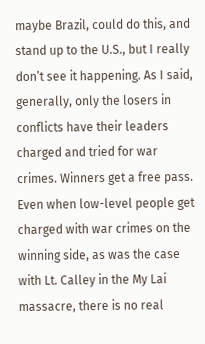maybe Brazil, could do this, and stand up to the U.S., but I really don’t see it happening. As I said, generally, only the losers in conflicts have their leaders charged and tried for war crimes. Winners get a free pass. Even when low-level people get charged with war crimes on the winning side, as was the case with Lt. Calley in the My Lai massacre, there is no real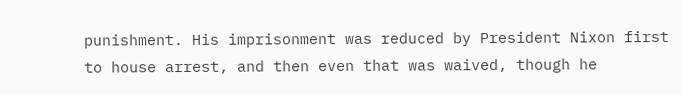punishment. His imprisonment was reduced by President Nixon first to house arrest, and then even that was waived, though he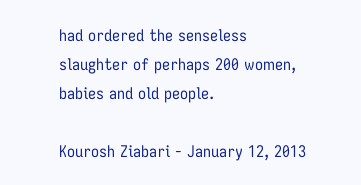had ordered the senseless slaughter of perhaps 200 women, babies and old people.

Kourosh Ziabari - January 12, 2013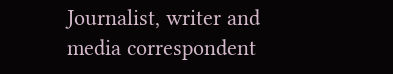Journalist, writer and media correspondent